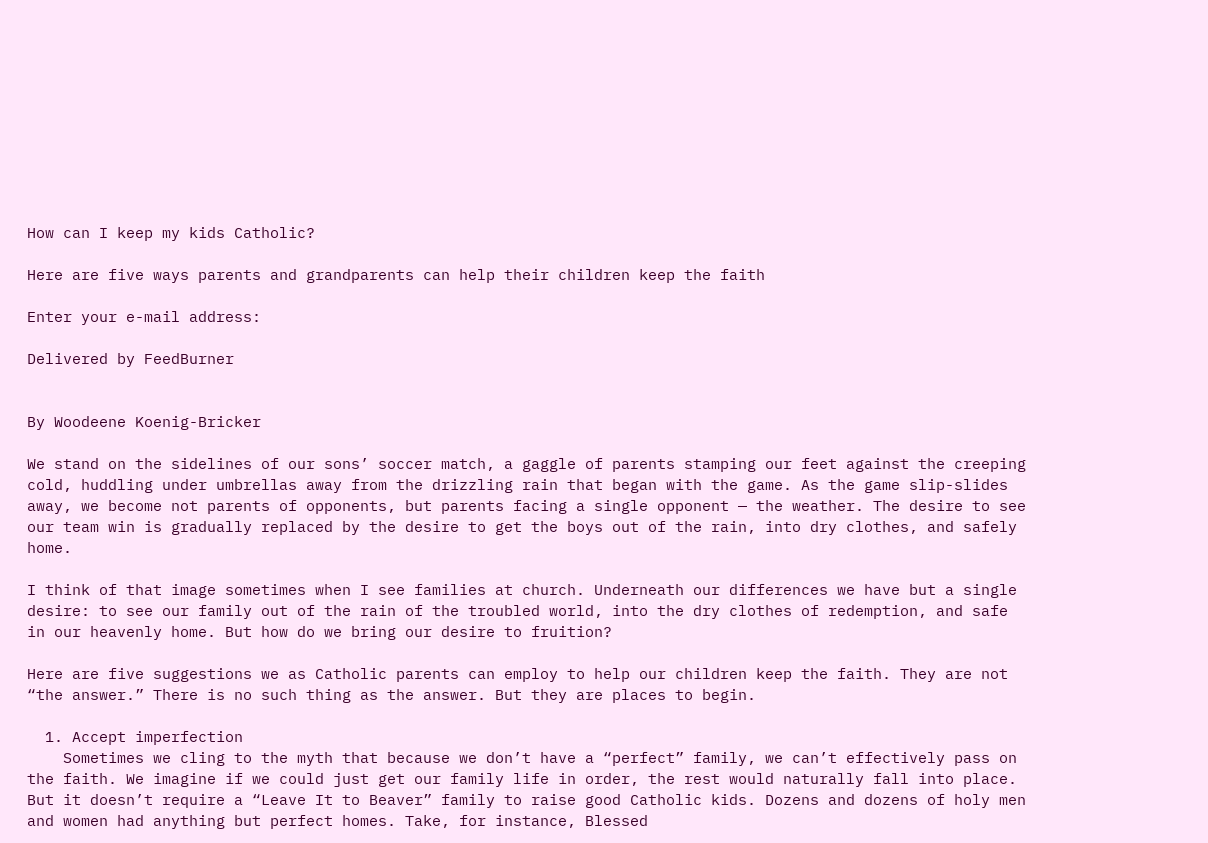How can I keep my kids Catholic?

Here are five ways parents and grandparents can help their children keep the faith

Enter your e-mail address:

Delivered by FeedBurner


By Woodeene Koenig-Bricker

We stand on the sidelines of our sons’ soccer match, a gaggle of parents stamping our feet against the creeping cold, huddling under umbrellas away from the drizzling rain that began with the game. As the game slip-slides away, we become not parents of opponents, but parents facing a single opponent — the weather. The desire to see our team win is gradually replaced by the desire to get the boys out of the rain, into dry clothes, and safely home.

I think of that image sometimes when I see families at church. Underneath our differences we have but a single desire: to see our family out of the rain of the troubled world, into the dry clothes of redemption, and safe in our heavenly home. But how do we bring our desire to fruition?

Here are five suggestions we as Catholic parents can employ to help our children keep the faith. They are not “the answer.” There is no such thing as the answer. But they are places to begin.

  1. Accept imperfection
    Sometimes we cling to the myth that because we don’t have a “perfect” family, we can’t effectively pass on the faith. We imagine if we could just get our family life in order, the rest would naturally fall into place. But it doesn’t require a “Leave It to Beaver” family to raise good Catholic kids. Dozens and dozens of holy men and women had anything but perfect homes. Take, for instance, Blessed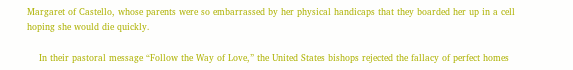Margaret of Castello, whose parents were so embarrassed by her physical handicaps that they boarded her up in a cell hoping she would die quickly.

    In their pastoral message “Follow the Way of Love,” the United States bishops rejected the fallacy of perfect homes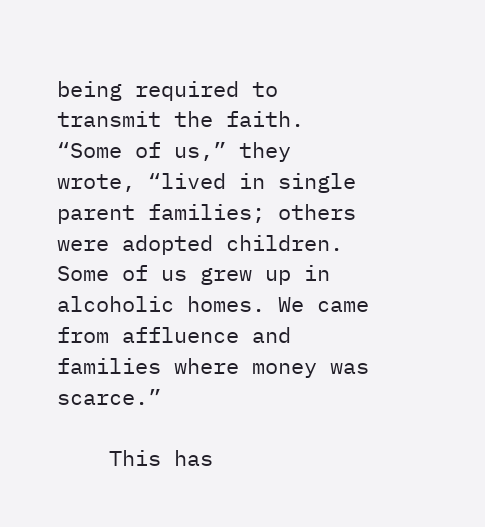being required to transmit the faith. “Some of us,” they wrote, “lived in single parent families; others were adopted children. Some of us grew up in alcoholic homes. We came from affluence and families where money was scarce.”

    This has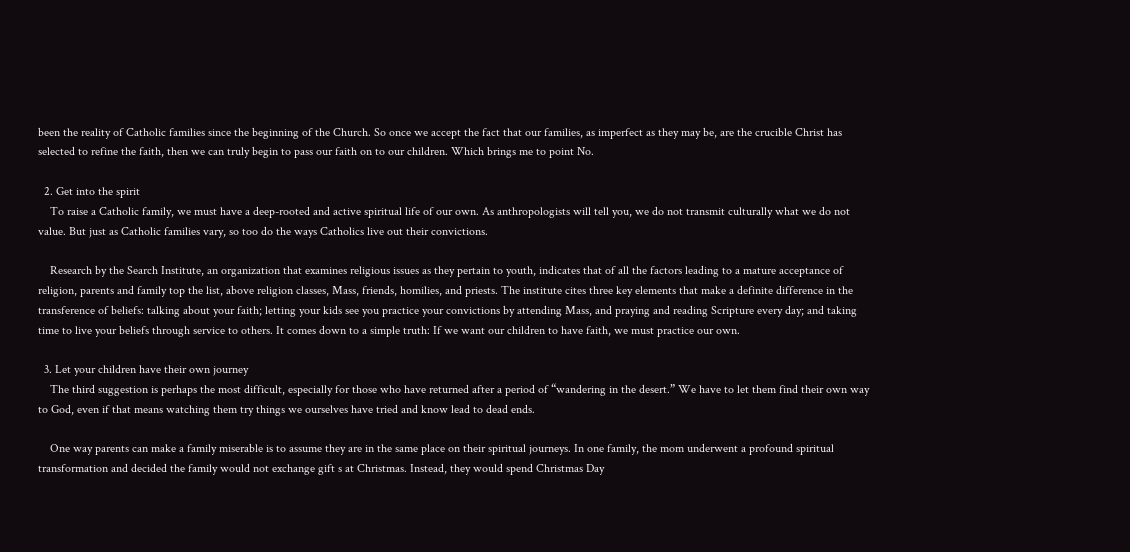been the reality of Catholic families since the beginning of the Church. So once we accept the fact that our families, as imperfect as they may be, are the crucible Christ has selected to refine the faith, then we can truly begin to pass our faith on to our children. Which brings me to point No.

  2. Get into the spirit
    To raise a Catholic family, we must have a deep-rooted and active spiritual life of our own. As anthropologists will tell you, we do not transmit culturally what we do not value. But just as Catholic families vary, so too do the ways Catholics live out their convictions.

    Research by the Search Institute, an organization that examines religious issues as they pertain to youth, indicates that of all the factors leading to a mature acceptance of religion, parents and family top the list, above religion classes, Mass, friends, homilies, and priests. The institute cites three key elements that make a definite difference in the transference of beliefs: talking about your faith; letting your kids see you practice your convictions by attending Mass, and praying and reading Scripture every day; and taking time to live your beliefs through service to others. It comes down to a simple truth: If we want our children to have faith, we must practice our own.

  3. Let your children have their own journey
    The third suggestion is perhaps the most difficult, especially for those who have returned after a period of “wandering in the desert.” We have to let them find their own way to God, even if that means watching them try things we ourselves have tried and know lead to dead ends.

    One way parents can make a family miserable is to assume they are in the same place on their spiritual journeys. In one family, the mom underwent a profound spiritual transformation and decided the family would not exchange gift s at Christmas. Instead, they would spend Christmas Day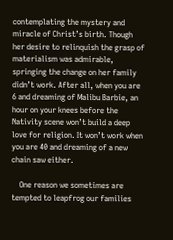contemplating the mystery and miracle of Christ’s birth. Though her desire to relinquish the grasp of materialism was admirable, springing the change on her family didn’t work. After all, when you are 6 and dreaming of Malibu Barbie, an hour on your knees before the Nativity scene won’t build a deep love for religion. It won’t work when you are 40 and dreaming of a new chain saw either.

    One reason we sometimes are tempted to leapfrog our families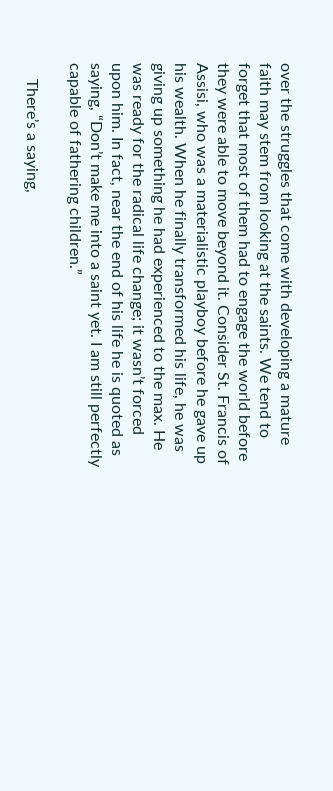over the struggles that come with developing a mature faith may stem from looking at the saints. We tend to forget that most of them had to engage the world before they were able to move beyond it. Consider St. Francis of Assisi, who was a materialistic playboy before he gave up his wealth. When he finally transformed his life, he was giving up something he had experienced to the max. He was ready for the radical life change; it wasn’t forced upon him. In fact, near the end of his life he is quoted as saying, “Don’t make me into a saint yet. I am still perfectly capable of fathering children.”

    There’s a saying,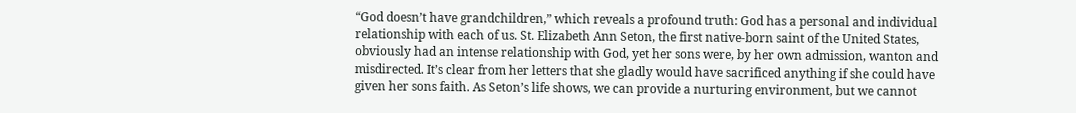“God doesn’t have grandchildren,” which reveals a profound truth: God has a personal and individual relationship with each of us. St. Elizabeth Ann Seton, the first native-born saint of the United States, obviously had an intense relationship with God, yet her sons were, by her own admission, wanton and misdirected. It’s clear from her letters that she gladly would have sacrificed anything if she could have given her sons faith. As Seton’s life shows, we can provide a nurturing environment, but we cannot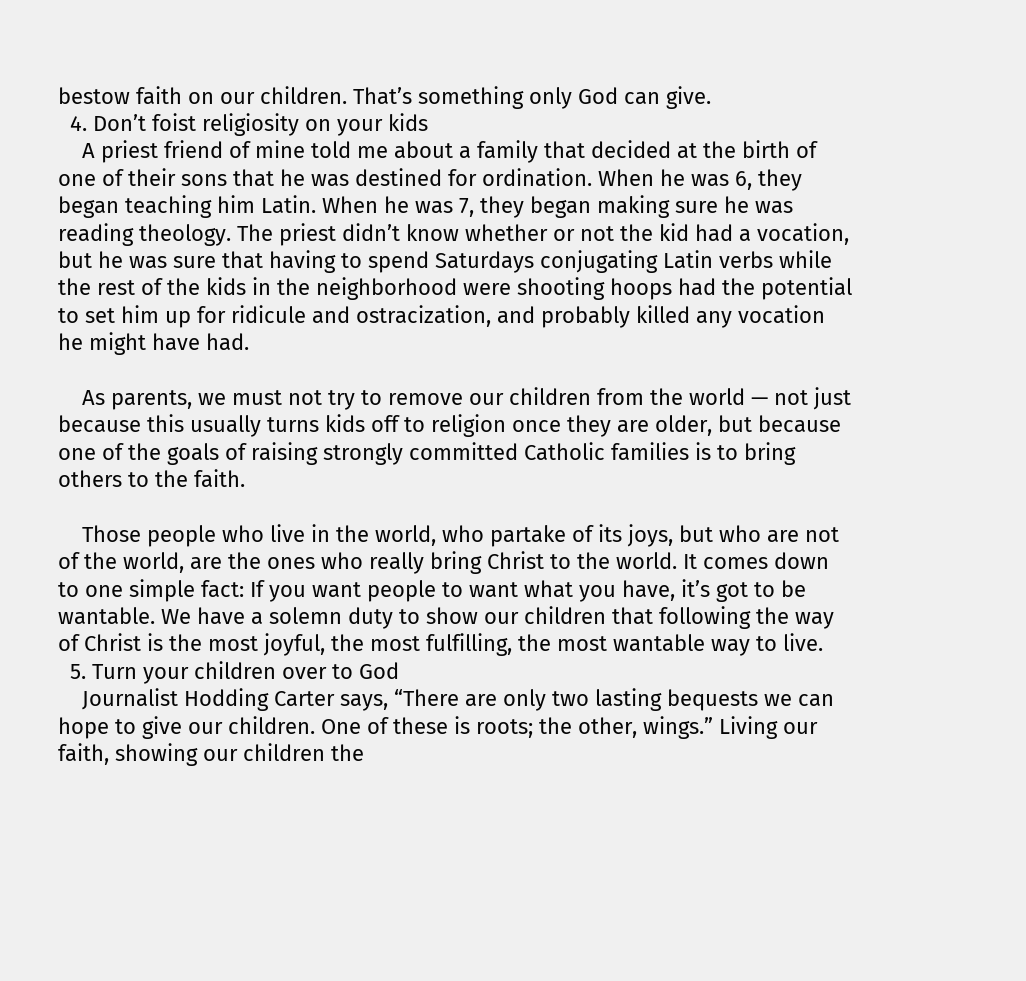bestow faith on our children. That’s something only God can give.
  4. Don’t foist religiosity on your kids
    A priest friend of mine told me about a family that decided at the birth of one of their sons that he was destined for ordination. When he was 6, they began teaching him Latin. When he was 7, they began making sure he was reading theology. The priest didn’t know whether or not the kid had a vocation, but he was sure that having to spend Saturdays conjugating Latin verbs while the rest of the kids in the neighborhood were shooting hoops had the potential to set him up for ridicule and ostracization, and probably killed any vocation he might have had.

    As parents, we must not try to remove our children from the world — not just because this usually turns kids off to religion once they are older, but because one of the goals of raising strongly committed Catholic families is to bring others to the faith.

    Those people who live in the world, who partake of its joys, but who are not of the world, are the ones who really bring Christ to the world. It comes down to one simple fact: If you want people to want what you have, it’s got to be wantable. We have a solemn duty to show our children that following the way of Christ is the most joyful, the most fulfilling, the most wantable way to live.
  5. Turn your children over to God
    Journalist Hodding Carter says, “There are only two lasting bequests we can hope to give our children. One of these is roots; the other, wings.” Living our faith, showing our children the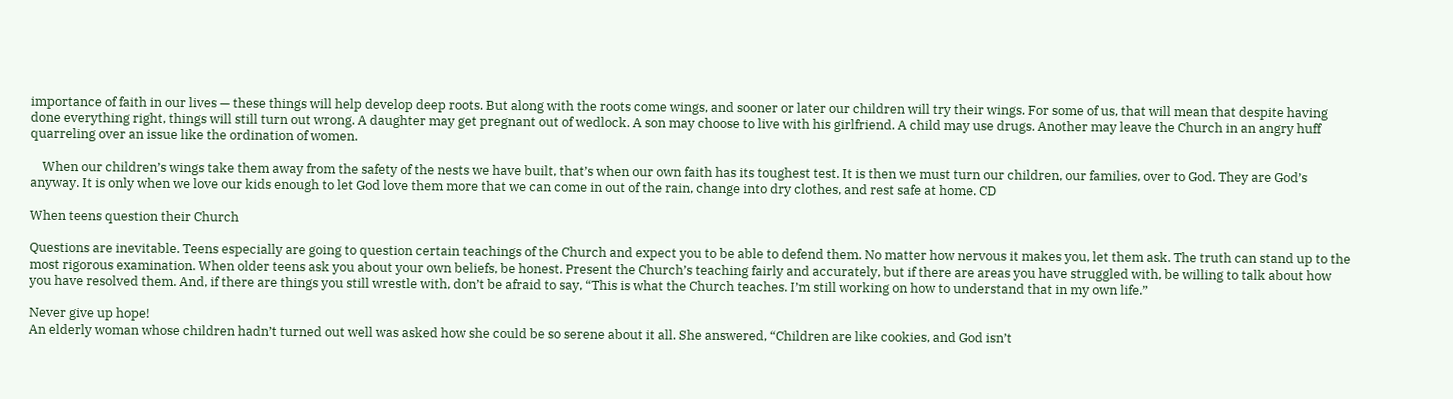importance of faith in our lives — these things will help develop deep roots. But along with the roots come wings, and sooner or later our children will try their wings. For some of us, that will mean that despite having done everything right, things will still turn out wrong. A daughter may get pregnant out of wedlock. A son may choose to live with his girlfriend. A child may use drugs. Another may leave the Church in an angry huff quarreling over an issue like the ordination of women.

    When our children’s wings take them away from the safety of the nests we have built, that’s when our own faith has its toughest test. It is then we must turn our children, our families, over to God. They are God’s anyway. It is only when we love our kids enough to let God love them more that we can come in out of the rain, change into dry clothes, and rest safe at home. CD

When teens question their Church

Questions are inevitable. Teens especially are going to question certain teachings of the Church and expect you to be able to defend them. No matter how nervous it makes you, let them ask. The truth can stand up to the most rigorous examination. When older teens ask you about your own beliefs, be honest. Present the Church’s teaching fairly and accurately, but if there are areas you have struggled with, be willing to talk about how you have resolved them. And, if there are things you still wrestle with, don’t be afraid to say, “This is what the Church teaches. I’m still working on how to understand that in my own life.”

Never give up hope!
An elderly woman whose children hadn’t turned out well was asked how she could be so serene about it all. She answered, “Children are like cookies, and God isn’t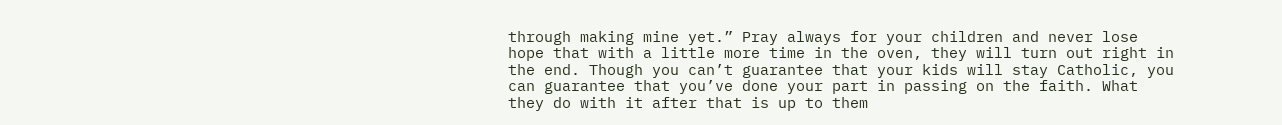through making mine yet.” Pray always for your children and never lose hope that with a little more time in the oven, they will turn out right in the end. Though you can’t guarantee that your kids will stay Catholic, you can guarantee that you’ve done your part in passing on the faith. What they do with it after that is up to them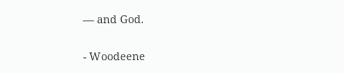— and God.

- Woodeene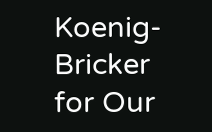Koenig-Bricker for Our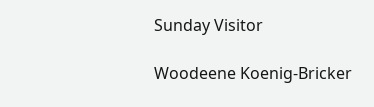Sunday Visitor

Woodeene Koenig-Bricker